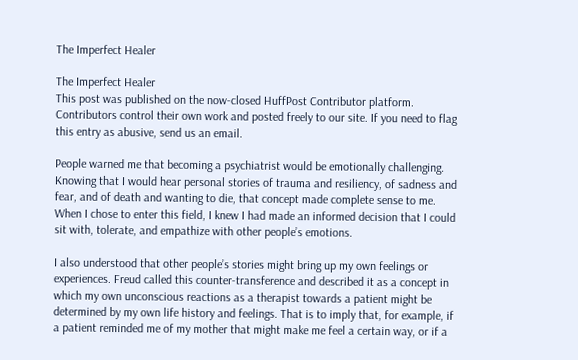The Imperfect Healer

The Imperfect Healer
This post was published on the now-closed HuffPost Contributor platform. Contributors control their own work and posted freely to our site. If you need to flag this entry as abusive, send us an email.

People warned me that becoming a psychiatrist would be emotionally challenging. Knowing that I would hear personal stories of trauma and resiliency, of sadness and fear, and of death and wanting to die, that concept made complete sense to me. When I chose to enter this field, I knew I had made an informed decision that I could sit with, tolerate, and empathize with other people’s emotions.

I also understood that other people’s stories might bring up my own feelings or experiences. Freud called this counter-transference and described it as a concept in which my own unconscious reactions as a therapist towards a patient might be determined by my own life history and feelings. That is to imply that, for example, if a patient reminded me of my mother that might make me feel a certain way, or if a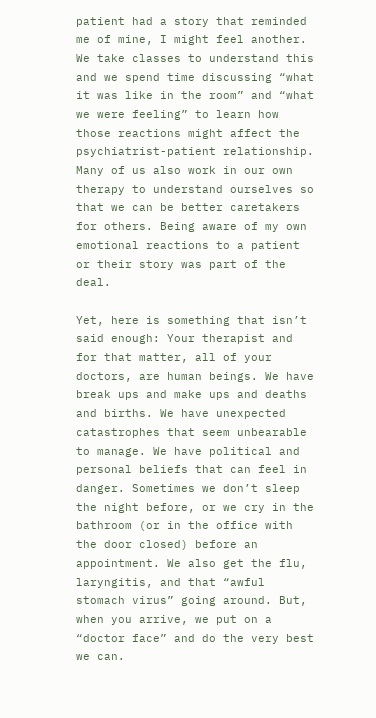patient had a story that reminded me of mine, I might feel another. We take classes to understand this and we spend time discussing “what it was like in the room” and “what we were feeling” to learn how those reactions might affect the psychiatrist-patient relationship. Many of us also work in our own therapy to understand ourselves so that we can be better caretakers for others. Being aware of my own emotional reactions to a patient or their story was part of the deal.

Yet, here is something that isn’t said enough: Your therapist and for that matter, all of your doctors, are human beings. We have break ups and make ups and deaths and births. We have unexpected catastrophes that seem unbearable to manage. We have political and personal beliefs that can feel in danger. Sometimes we don’t sleep the night before, or we cry in the bathroom (or in the office with the door closed) before an appointment. We also get the flu, laryngitis, and that “awful stomach virus” going around. But, when you arrive, we put on a “doctor face” and do the very best we can.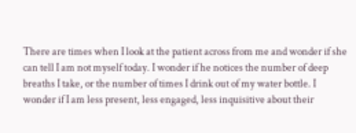There are times when I look at the patient across from me and wonder if she can tell I am not myself today. I wonder if he notices the number of deep breaths I take, or the number of times I drink out of my water bottle. I wonder if I am less present, less engaged, less inquisitive about their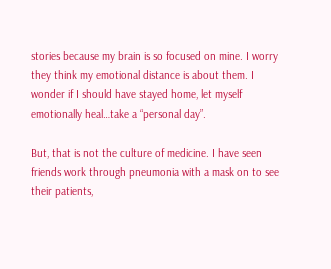stories because my brain is so focused on mine. I worry they think my emotional distance is about them. I wonder if I should have stayed home, let myself emotionally heal…take a “personal day”.

But, that is not the culture of medicine. I have seen friends work through pneumonia with a mask on to see their patients,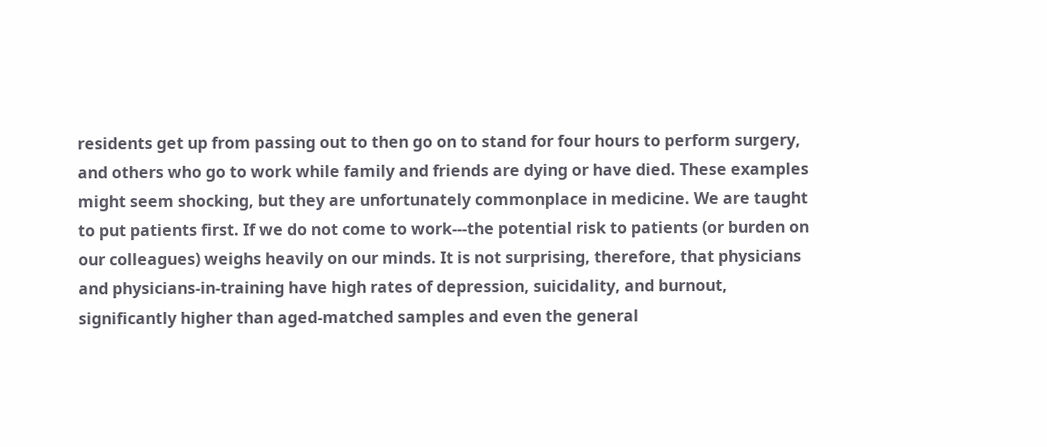residents get up from passing out to then go on to stand for four hours to perform surgery, and others who go to work while family and friends are dying or have died. These examples might seem shocking, but they are unfortunately commonplace in medicine. We are taught to put patients first. If we do not come to work---the potential risk to patients (or burden on our colleagues) weighs heavily on our minds. It is not surprising, therefore, that physicians and physicians-in-training have high rates of depression, suicidality, and burnout, significantly higher than aged-matched samples and even the general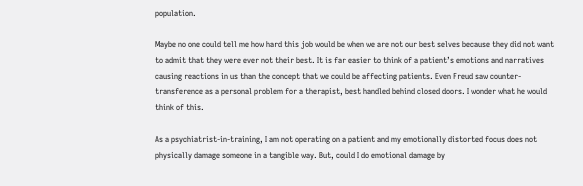population.

Maybe no one could tell me how hard this job would be when we are not our best selves because they did not want to admit that they were ever not their best. It is far easier to think of a patient’s emotions and narratives causing reactions in us than the concept that we could be affecting patients. Even Freud saw counter-transference as a personal problem for a therapist, best handled behind closed doors. I wonder what he would think of this.

As a psychiatrist-in-training, I am not operating on a patient and my emotionally distorted focus does not physically damage someone in a tangible way. But, could I do emotional damage by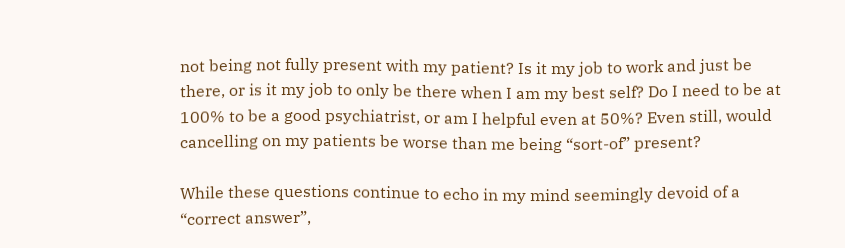not being not fully present with my patient? Is it my job to work and just be there, or is it my job to only be there when I am my best self? Do I need to be at 100% to be a good psychiatrist, or am I helpful even at 50%? Even still, would cancelling on my patients be worse than me being “sort-of” present?

While these questions continue to echo in my mind seemingly devoid of a “correct answer”,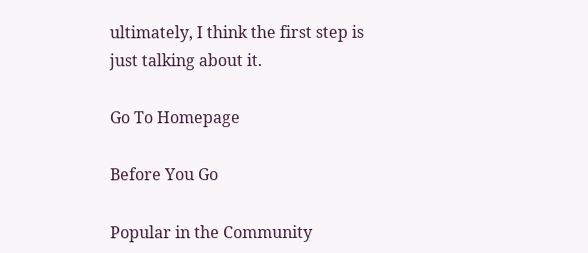ultimately, I think the first step is just talking about it.

Go To Homepage

Before You Go

Popular in the Community